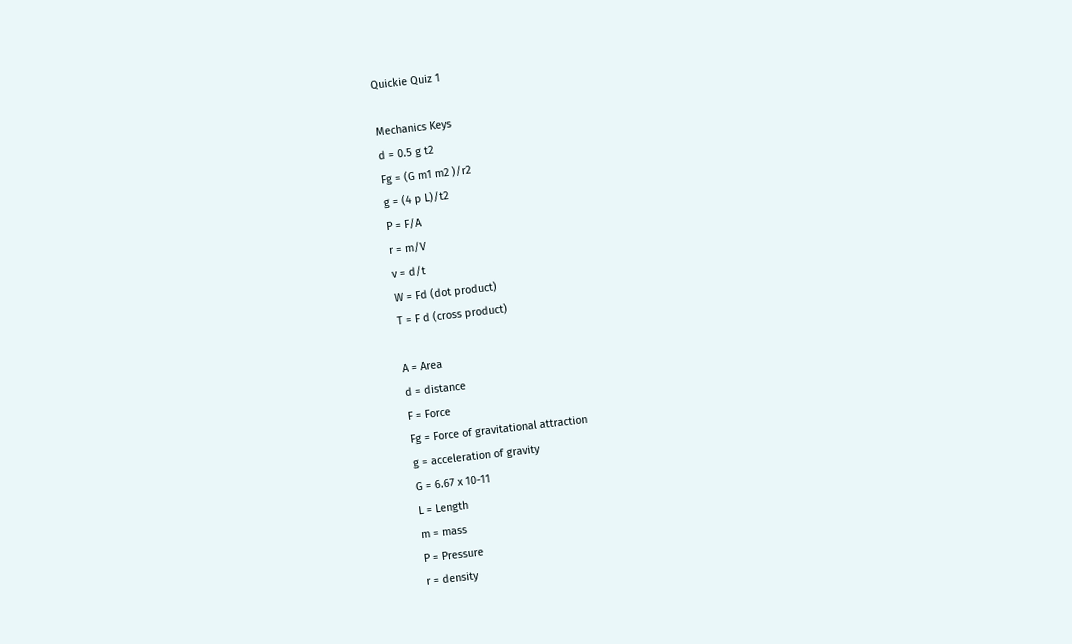Quickie Quiz 1

Mechanics Keys
d = 0.5 g t2
Fg = (G m1 m2 )/r2
g = (4 p L)/t2
P = F/A
r = m/V
v = d/t
W = Fd (dot product)
T = F d (cross product)

A = Area
d = distance
F = Force
Fg = Force of gravitational attraction
g = acceleration of gravity
G = 6.67 x 10-11
L = Length
m = mass
P = Pressure
r = density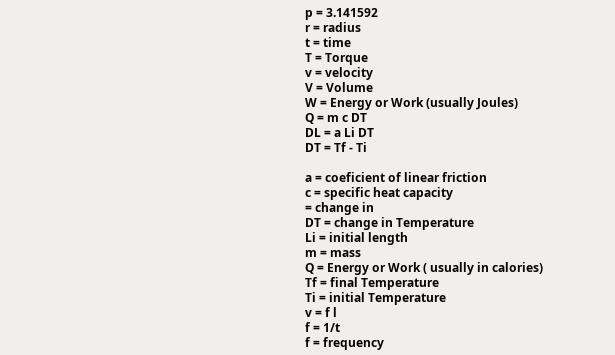p = 3.141592
r = radius
t = time
T = Torque
v = velocity
V = Volume
W = Energy or Work (usually Joules)
Q = m c DT
DL = a Li DT
DT = Tf - Ti

a = coeficient of linear friction
c = specific heat capacity
= change in
DT = change in Temperature
Li = initial length
m = mass
Q = Energy or Work ( usually in calories)
Tf = final Temperature
Ti = initial Temperature
v = f l
f = 1/t
f = frequency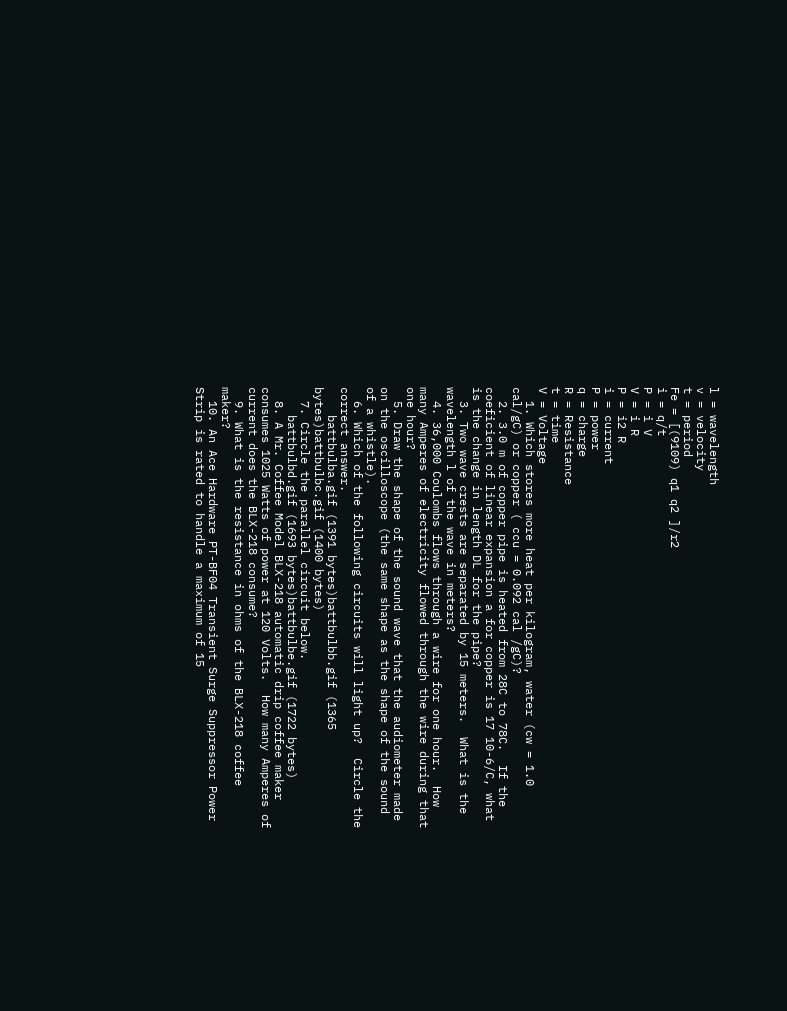l = wavelength
v = velocity
t = period
Fe = [(9109) q1 q2 ]/r2
i = q/t
P = i V
V = i R
P = i2 R
i = current
P = power
q = charge
R = Resistance
t = time
V = Voltage
  1. Which stores more heat per kilogram, water (cw = 1.0 cal/gC) or copper ( ccu = 0.092 cal /gC)?
  2. 3.0 m of copper pipe is heated from 28C to 78C.  If the coeficient of linear expansion a for copper is 17 10-6/C, what is the change in length DL for the pipe?
  3. Two wave crests are separated by 15 meters.  What is the wavelength l of the wave in meters?
  4. 36,000 Coulombs flows through a wire for one hour.  How many Amperes of electricity flowed through the wire during that one hour?
  5. Draw the shape of the sound wave that the audiometer made on the oscilloscope (the same shape as the shape of the sound of a whistle).
  6. Which of the following circuits will light up?  Circle the correct answer.
    battbulba.gif (1391 bytes)battbulbb.gif (1365 bytes)battbulbc.gif (1400 bytes)
  7. Circle the parallel circuit below.
    battbulbd.gif (1693 bytes)battbulbe.gif (1722 bytes)
  8. A Mr. Coffee Model BLX-218 automatic drip coffee maker consumes 1025 Watts of power at 120 Volts.  How many Amperes of current does the BLX-218 consume?
  9. What is the resistance in ohms of the BLX-218 coffee maker?
  10. An Ace Hardware PT-BF04 Transient Surge Suppressor Power Strip is rated to handle a maximum of 15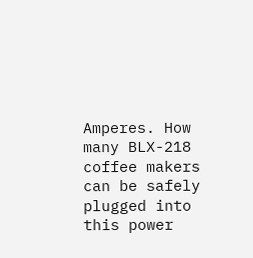Amperes. How many BLX-218 coffee makers can be safely plugged into this power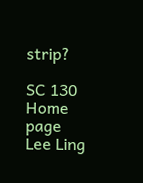strip?

SC 130 Home page
Lee Ling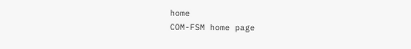home
COM-FSM home page